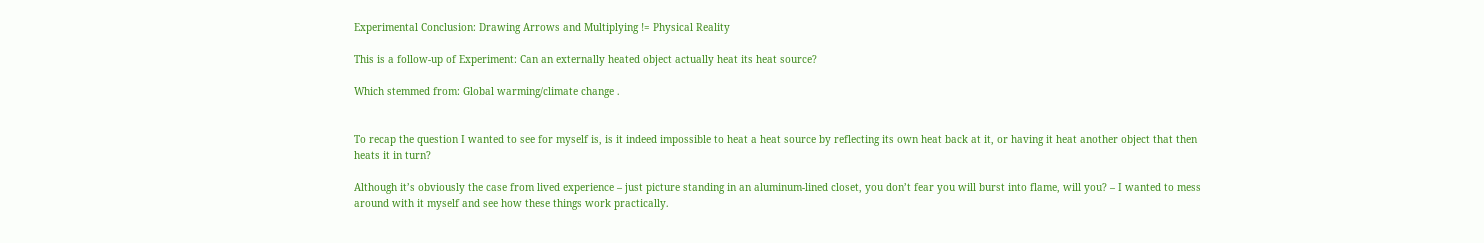Experimental Conclusion: Drawing Arrows and Multiplying != Physical Reality

This is a follow-up of Experiment: Can an externally heated object actually heat its heat source?

Which stemmed from: Global warming/climate change .


To recap the question I wanted to see for myself is, is it indeed impossible to heat a heat source by reflecting its own heat back at it, or having it heat another object that then heats it in turn?

Although it’s obviously the case from lived experience – just picture standing in an aluminum-lined closet, you don’t fear you will burst into flame, will you? – I wanted to mess around with it myself and see how these things work practically.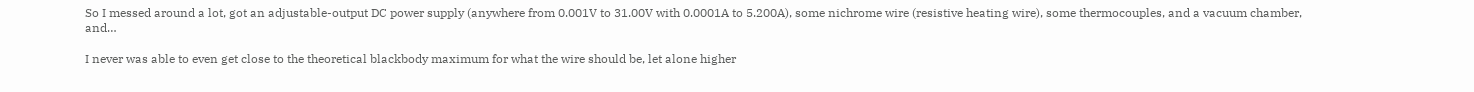So I messed around a lot, got an adjustable-output DC power supply (anywhere from 0.001V to 31.00V with 0.0001A to 5.200A), some nichrome wire (resistive heating wire), some thermocouples, and a vacuum chamber, and…

I never was able to even get close to the theoretical blackbody maximum for what the wire should be, let alone higher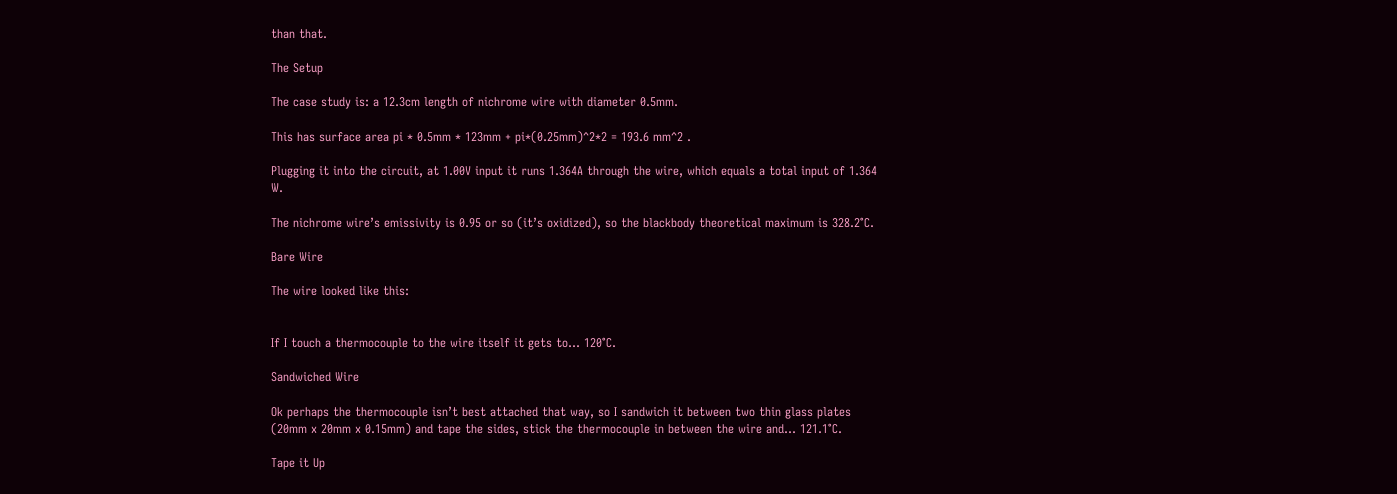than that.

The Setup

The case study is: a 12.3cm length of nichrome wire with diameter 0.5mm.

This has surface area pi * 0.5mm * 123mm + pi*(0.25mm)^2*2 = 193.6 mm^2 .

Plugging it into the circuit, at 1.00V input it runs 1.364A through the wire, which equals a total input of 1.364 W.

The nichrome wire’s emissivity is 0.95 or so (it’s oxidized), so the blackbody theoretical maximum is 328.2°C.

Bare Wire

The wire looked like this:


If I touch a thermocouple to the wire itself it gets to… 120°C.

Sandwiched Wire

Ok perhaps the thermocouple isn’t best attached that way, so I sandwich it between two thin glass plates (20mm x 20mm x 0.15mm) and tape the sides, stick the thermocouple in between the wire and… 121.1°C.

Tape it Up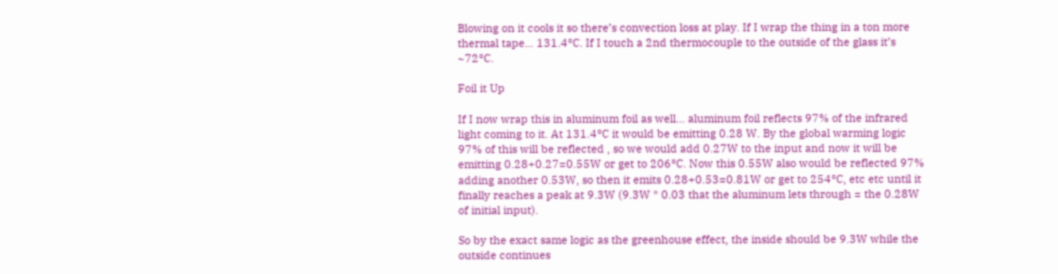Blowing on it cools it so there’s convection loss at play. If I wrap the thing in a ton more thermal tape… 131.4°C. If I touch a 2nd thermocouple to the outside of the glass it’s ~72°C.

Foil it Up

If I now wrap this in aluminum foil as well… aluminum foil reflects 97% of the infrared light coming to it. At 131.4°C it would be emitting 0.28 W. By the global warming logic 97% of this will be reflected , so we would add 0.27W to the input and now it will be emitting 0.28+0.27=0.55W or get to 206°C. Now this 0.55W also would be reflected 97% adding another 0.53W, so then it emits 0.28+0.53=0.81W or get to 254°C, etc etc until it finally reaches a peak at 9.3W (9.3W * 0.03 that the aluminum lets through = the 0.28W of initial input).

So by the exact same logic as the greenhouse effect, the inside should be 9.3W while the outside continues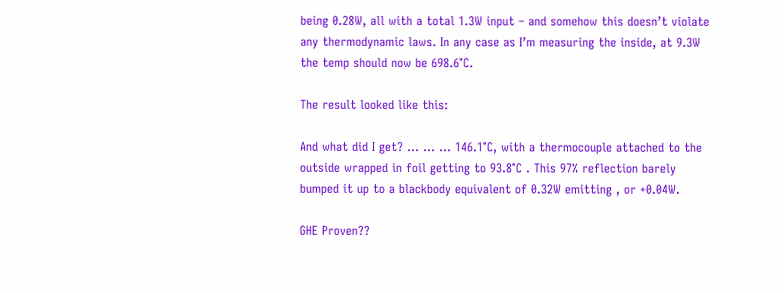being 0.28W, all with a total 1.3W input – and somehow this doesn’t violate any thermodynamic laws. In any case as I’m measuring the inside, at 9.3W the temp should now be 698.6°C.

The result looked like this:

And what did I get? … … … 146.1°C, with a thermocouple attached to the outside wrapped in foil getting to 93.8°C . This 97% reflection barely bumped it up to a blackbody equivalent of 0.32W emitting , or +0.04W.

GHE Proven??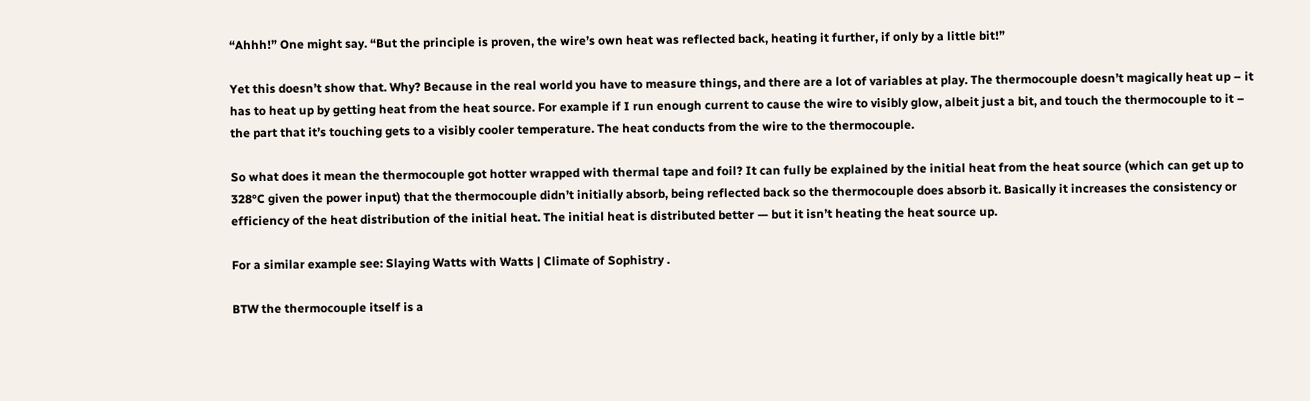“Ahhh!” One might say. “But the principle is proven, the wire’s own heat was reflected back, heating it further, if only by a little bit!”

Yet this doesn’t show that. Why? Because in the real world you have to measure things, and there are a lot of variables at play. The thermocouple doesn’t magically heat up – it has to heat up by getting heat from the heat source. For example if I run enough current to cause the wire to visibly glow, albeit just a bit, and touch the thermocouple to it – the part that it’s touching gets to a visibly cooler temperature. The heat conducts from the wire to the thermocouple.

So what does it mean the thermocouple got hotter wrapped with thermal tape and foil? It can fully be explained by the initial heat from the heat source (which can get up to 328°C given the power input) that the thermocouple didn’t initially absorb, being reflected back so the thermocouple does absorb it. Basically it increases the consistency or efficiency of the heat distribution of the initial heat. The initial heat is distributed better — but it isn’t heating the heat source up.

For a similar example see: Slaying Watts with Watts | Climate of Sophistry .

BTW the thermocouple itself is a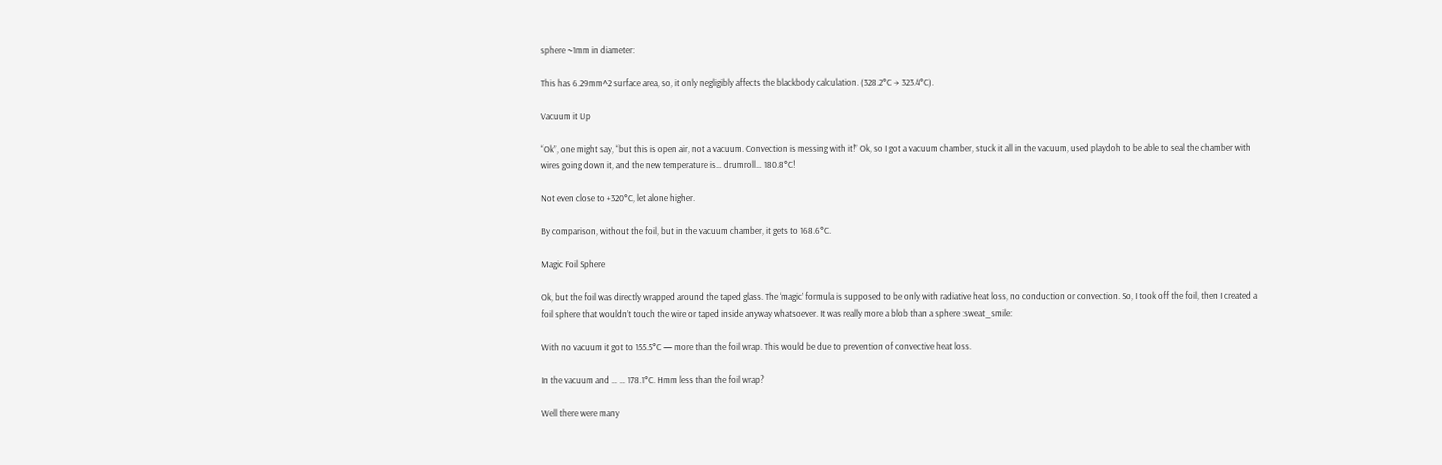sphere ~1mm in diameter:

This has 6.29mm^2 surface area, so, it only negligibly affects the blackbody calculation. (328.2°C → 323.4°C).

Vacuum it Up

“Ok”, one might say, “but this is open air, not a vacuum. Convection is messing with it!” Ok, so I got a vacuum chamber, stuck it all in the vacuum, used playdoh to be able to seal the chamber with wires going down it, and the new temperature is… drumroll… 180.8°C!

Not even close to +320°C, let alone higher.

By comparison, without the foil, but in the vacuum chamber, it gets to 168.6°C.

Magic Foil Sphere

Ok, but the foil was directly wrapped around the taped glass. The ‘magic’ formula is supposed to be only with radiative heat loss, no conduction or convection. So, I took off the foil, then I created a foil sphere that wouldn’t touch the wire or taped inside anyway whatsoever. It was really more a blob than a sphere :sweat_smile:

With no vacuum it got to 155.5°C — more than the foil wrap. This would be due to prevention of convective heat loss.

In the vacuum and … … 178.1°C. Hmm less than the foil wrap?

Well there were many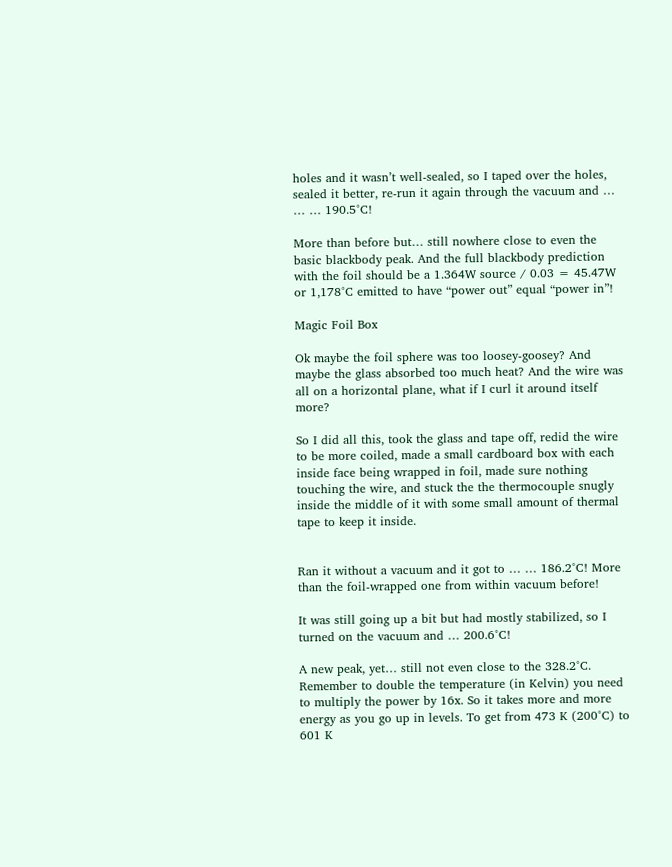holes and it wasn’t well-sealed, so I taped over the holes, sealed it better, re-run it again through the vacuum and … … … 190.5°C!

More than before but… still nowhere close to even the basic blackbody peak. And the full blackbody prediction with the foil should be a 1.364W source / 0.03 = 45.47W or 1,178°C emitted to have “power out” equal “power in”!

Magic Foil Box

Ok maybe the foil sphere was too loosey-goosey? And maybe the glass absorbed too much heat? And the wire was all on a horizontal plane, what if I curl it around itself more?

So I did all this, took the glass and tape off, redid the wire to be more coiled, made a small cardboard box with each inside face being wrapped in foil, made sure nothing touching the wire, and stuck the the thermocouple snugly inside the middle of it with some small amount of thermal tape to keep it inside.


Ran it without a vacuum and it got to … … 186.2°C! More than the foil-wrapped one from within vacuum before!

It was still going up a bit but had mostly stabilized, so I turned on the vacuum and … 200.6°C!

A new peak, yet… still not even close to the 328.2°C. Remember to double the temperature (in Kelvin) you need to multiply the power by 16x. So it takes more and more energy as you go up in levels. To get from 473 K (200°C) to 601 K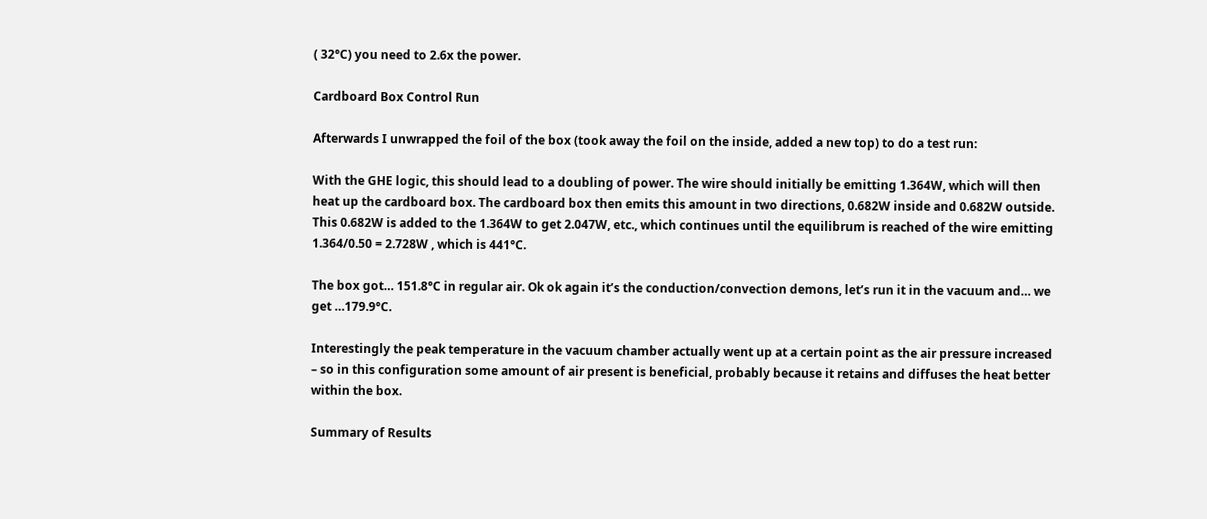( 32°C) you need to 2.6x the power.

Cardboard Box Control Run

Afterwards I unwrapped the foil of the box (took away the foil on the inside, added a new top) to do a test run:

With the GHE logic, this should lead to a doubling of power. The wire should initially be emitting 1.364W, which will then heat up the cardboard box. The cardboard box then emits this amount in two directions, 0.682W inside and 0.682W outside. This 0.682W is added to the 1.364W to get 2.047W, etc., which continues until the equilibrum is reached of the wire emitting 1.364/0.50 = 2.728W , which is 441°C.

The box got… 151.8°C in regular air. Ok ok again it’s the conduction/convection demons, let’s run it in the vacuum and… we get …179.9°C.

Interestingly the peak temperature in the vacuum chamber actually went up at a certain point as the air pressure increased – so in this configuration some amount of air present is beneficial, probably because it retains and diffuses the heat better within the box.

Summary of Results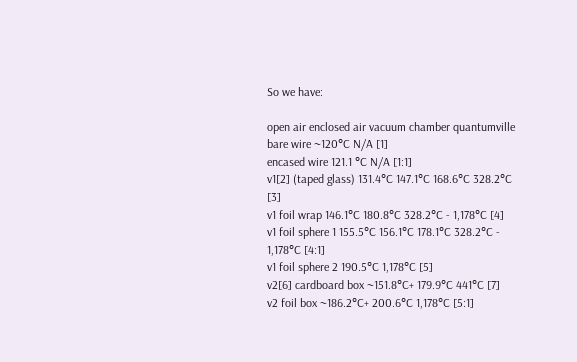So we have:

open air enclosed air vacuum chamber quantumville
bare wire ~120°C N/A [1]
encased wire 121.1 °C N/A [1:1]
v1[2] (taped glass) 131.4°C 147.1°C 168.6°C 328.2°C [3]
v1 foil wrap 146.1°C 180.8°C 328.2°C - 1,178°C [4]
v1 foil sphere 1 155.5°C 156.1°C 178.1°C 328.2°C - 1,178°C [4:1]
v1 foil sphere 2 190.5°C 1,178°C [5]
v2[6] cardboard box ~151.8°C+ 179.9°C 441°C [7]
v2 foil box ~186.2°C+ 200.6°C 1,178°C [5:1]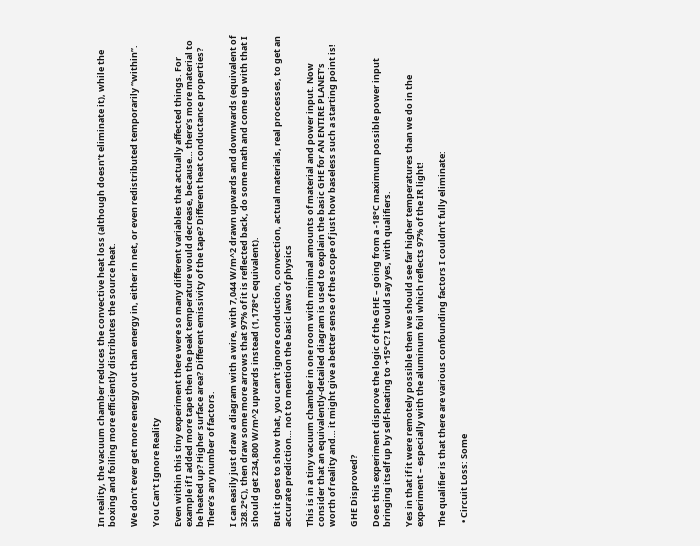In reality, the vacuum chamber reduces the convective heat loss (although doesn’t eliminate it), while the boxing and foiling more efficiently distributes the source heat.

We don’t ever get more energy out than energy in, either in net, or even redistributed temporarily “within”.

You Can’t Ignore Reality

Even within this tiny experiment there were so many different variables that actually affected things. For example if I added more tape then the peak temperature would decrease, because… there’s more material to be heated up? Higher surface area? Different emissivity of the tape? Different heat conductance properties? There’s any number of factors.

I can easily just draw a diagram with a wire, with 7,044 W/m^2 drawn upwards and downwards (equivalent of 328.2°C), then draw some more arrows that 97% of it is reflected back, do some math and come up with that I should get 234,800 W/m^2 upwards instead (1,178°C equivalent).

But it goes to show that, you can’t ignore conduction, convection, actual materials, real processes, to get an accurate prediction… not to mention the basic laws of physics

This is in a tiny vacuum chamber in one room with minimal amounts of material and power input. Now consider that an equivalently-detailed diagram is used to explain the basic GHE for AN ENTIRE PLANET’s worth of reality and… it might give a better sense of the scope of just how baseless such a starting point is!

GHE Disproved?

Does this experiment disprove the logic of the GHE – going from a -18°C maximum possible power input bringing itself up by self-heating to +15°C? I would say yes, with qualifiers.

Yes in that if it were remotely possible then we should see far higher temperatures than we do in the experiment – especially with the aluminum foil which reflects 97% of the IR light!

The qualifier is that there are various confounding factors I couldn’t fully eliminate:

  • Circuit Loss: Some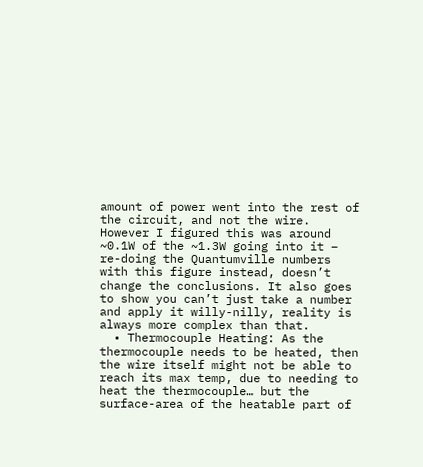amount of power went into the rest of the circuit, and not the wire. However I figured this was around ~0.1W of the ~1.3W going into it – re-doing the Quantumville numbers with this figure instead, doesn’t change the conclusions. It also goes to show you can’t just take a number and apply it willy-nilly, reality is always more complex than that.
  • Thermocouple Heating: As the thermocouple needs to be heated, then the wire itself might not be able to reach its max temp, due to needing to heat the thermocouple… but the surface-area of the heatable part of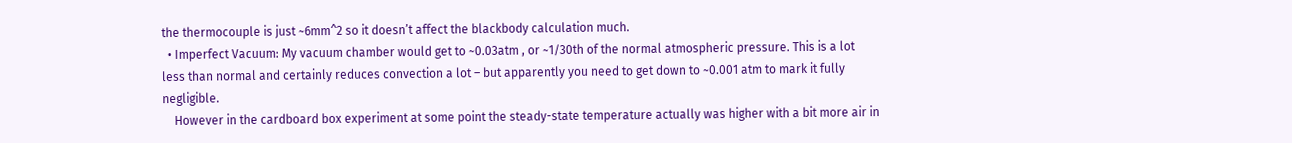the thermocouple is just ~6mm^2 so it doesn’t affect the blackbody calculation much.
  • Imperfect Vacuum: My vacuum chamber would get to ~0.03atm , or ~1/30th of the normal atmospheric pressure. This is a lot less than normal and certainly reduces convection a lot – but apparently you need to get down to ~0.001 atm to mark it fully negligible.
    However in the cardboard box experiment at some point the steady-state temperature actually was higher with a bit more air in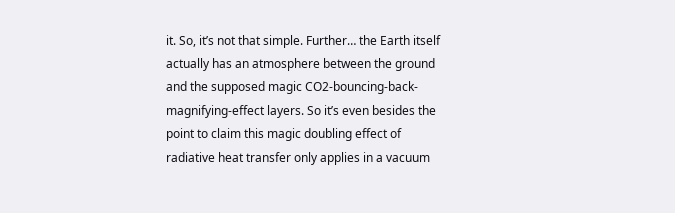it. So, it’s not that simple. Further… the Earth itself actually has an atmosphere between the ground and the supposed magic CO2-bouncing-back-magnifying-effect layers. So it’s even besides the point to claim this magic doubling effect of radiative heat transfer only applies in a vacuum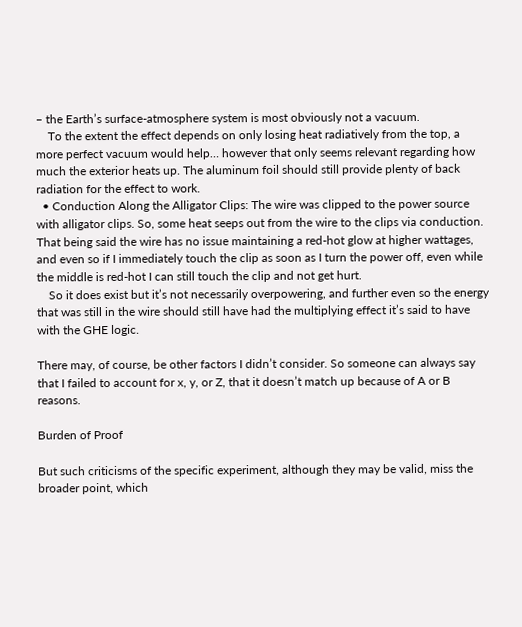– the Earth’s surface-atmosphere system is most obviously not a vacuum.
    To the extent the effect depends on only losing heat radiatively from the top, a more perfect vacuum would help… however that only seems relevant regarding how much the exterior heats up. The aluminum foil should still provide plenty of back radiation for the effect to work.
  • Conduction Along the Alligator Clips: The wire was clipped to the power source with alligator clips. So, some heat seeps out from the wire to the clips via conduction. That being said the wire has no issue maintaining a red-hot glow at higher wattages, and even so if I immediately touch the clip as soon as I turn the power off, even while the middle is red-hot I can still touch the clip and not get hurt.
    So it does exist but it’s not necessarily overpowering, and further even so the energy that was still in the wire should still have had the multiplying effect it’s said to have with the GHE logic.

There may, of course, be other factors I didn’t consider. So someone can always say that I failed to account for x, y, or Z, that it doesn’t match up because of A or B reasons.

Burden of Proof

But such criticisms of the specific experiment, although they may be valid, miss the broader point, which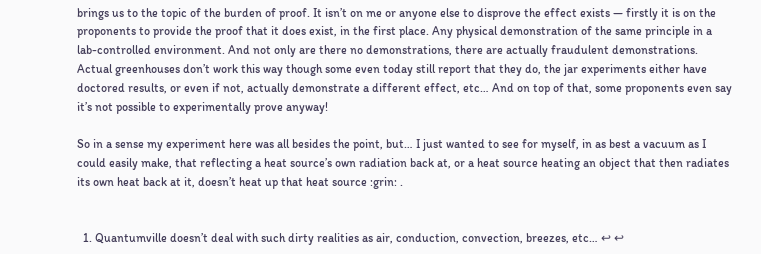brings us to the topic of the burden of proof. It isn’t on me or anyone else to disprove the effect exists — firstly it is on the proponents to provide the proof that it does exist, in the first place. Any physical demonstration of the same principle in a lab-controlled environment. And not only are there no demonstrations, there are actually fraudulent demonstrations. Actual greenhouses don’t work this way though some even today still report that they do, the jar experiments either have doctored results, or even if not, actually demonstrate a different effect, etc… And on top of that, some proponents even say it’s not possible to experimentally prove anyway!

So in a sense my experiment here was all besides the point, but… I just wanted to see for myself, in as best a vacuum as I could easily make, that reflecting a heat source’s own radiation back at, or a heat source heating an object that then radiates its own heat back at it, doesn’t heat up that heat source :grin: .


  1. Quantumville doesn’t deal with such dirty realities as air, conduction, convection, breezes, etc… ↩ ↩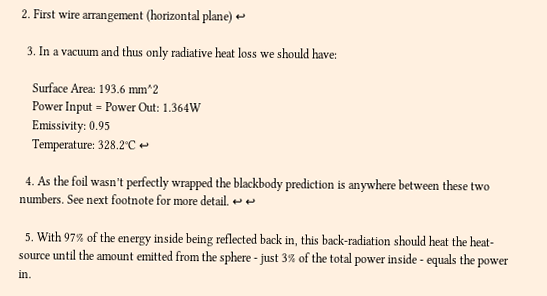2. First wire arrangement (horizontal plane) ↩

  3. In a vacuum and thus only radiative heat loss we should have:

    Surface Area: 193.6 mm^2
    Power Input = Power Out: 1.364W
    Emissivity: 0.95
    Temperature: 328.2°C ↩

  4. As the foil wasn’t perfectly wrapped the blackbody prediction is anywhere between these two numbers. See next footnote for more detail. ↩ ↩

  5. With 97% of the energy inside being reflected back in, this back-radiation should heat the heat-source until the amount emitted from the sphere - just 3% of the total power inside - equals the power in.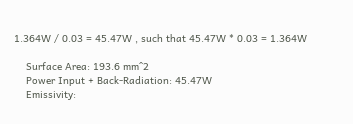1.364W / 0.03 = 45.47W , such that 45.47W * 0.03 = 1.364W

    Surface Area: 193.6 mm^2
    Power Input + Back-Radiation: 45.47W
    Emissivity: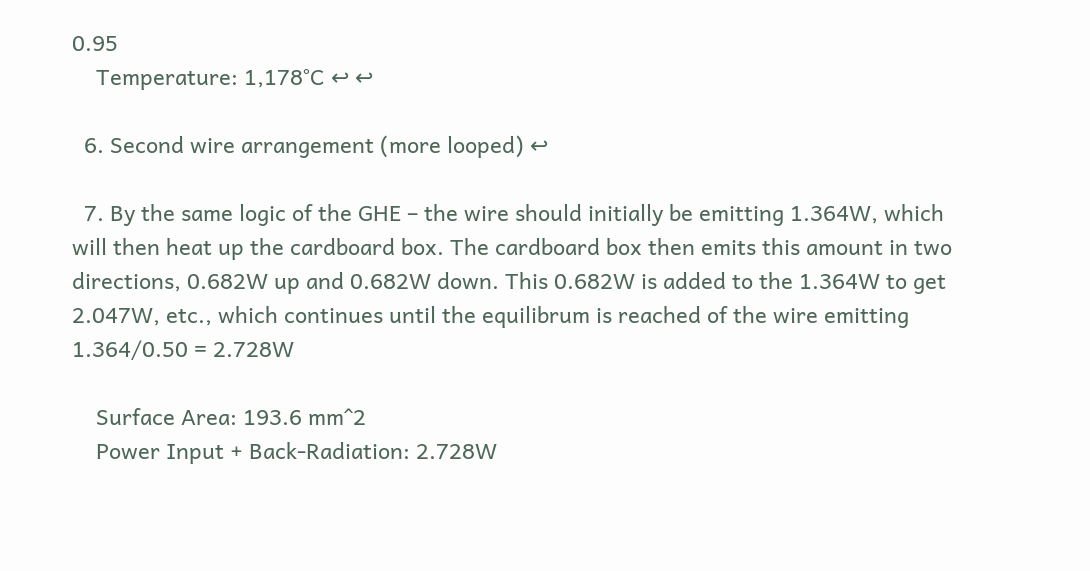0.95
    Temperature: 1,178°C ↩ ↩

  6. Second wire arrangement (more looped) ↩

  7. By the same logic of the GHE – the wire should initially be emitting 1.364W, which will then heat up the cardboard box. The cardboard box then emits this amount in two directions, 0.682W up and 0.682W down. This 0.682W is added to the 1.364W to get 2.047W, etc., which continues until the equilibrum is reached of the wire emitting 1.364/0.50 = 2.728W

    Surface Area: 193.6 mm^2
    Power Input + Back-Radiation: 2.728W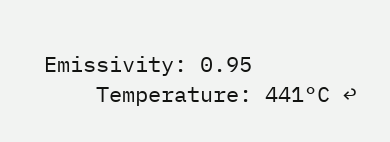Emissivity: 0.95
    Temperature: 441°C ↩